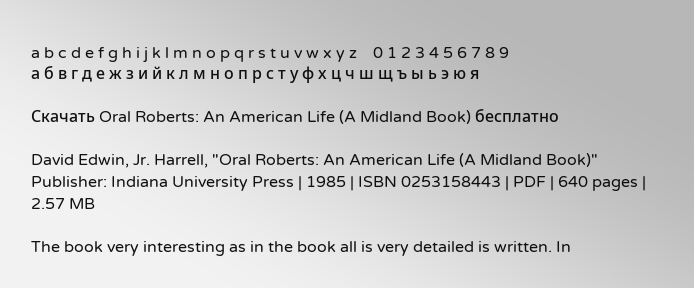a b c d e f g h i j k l m n o p q r s t u v w x y z    0 1 2 3 4 5 6 7 8 9
а б в г д е ж з и й к л м н о п р с т у ф х ц ч ш щ ъ ы ь э ю я

Скачать Oral Roberts: An American Life (A Midland Book) бесплатно

David Edwin, Jr. Harrell, "Oral Roberts: An American Life (A Midland Book)"
Publisher: Indiana University Press | 1985 | ISBN 0253158443 | PDF | 640 pages | 2.57 MB

The book very interesting as in the book all is very detailed is written. In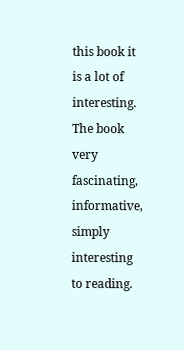this book it is a lot of interesting. The book very fascinating, informative, simply interesting to reading.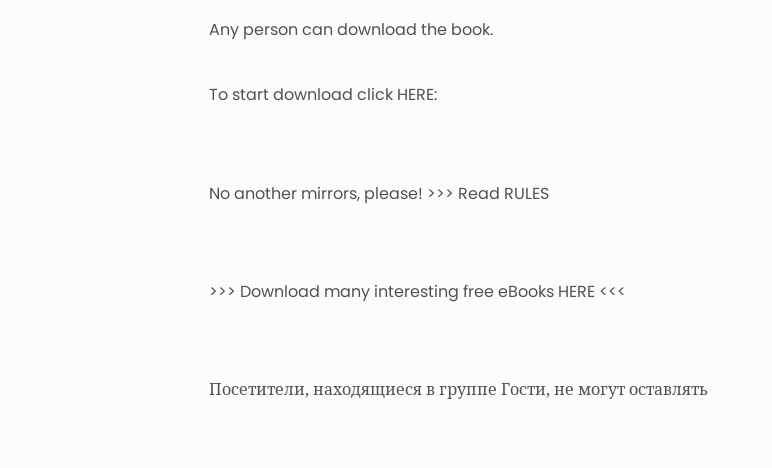Any person can download the book.

To start download click HERE:


No another mirrors, please! >>> Read RULES


>>> Download many interesting free eBooks HERE <<<


Посетители, находящиеся в группе Гости, не могут оставлять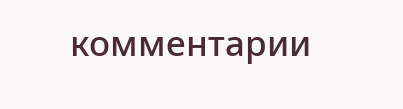комментарии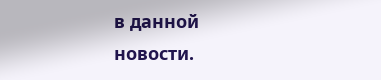в данной новости.